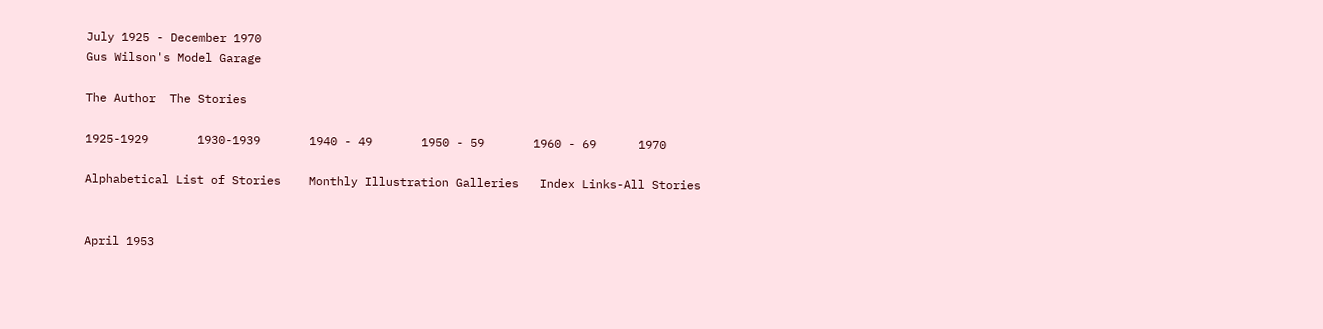July 1925 - December 1970
Gus Wilson's Model Garage

The Author  The Stories

1925-1929       1930-1939       1940 - 49       1950 - 59       1960 - 69      1970

Alphabetical List of Stories    Monthly Illustration Galleries   Index Links-All Stories


April 1953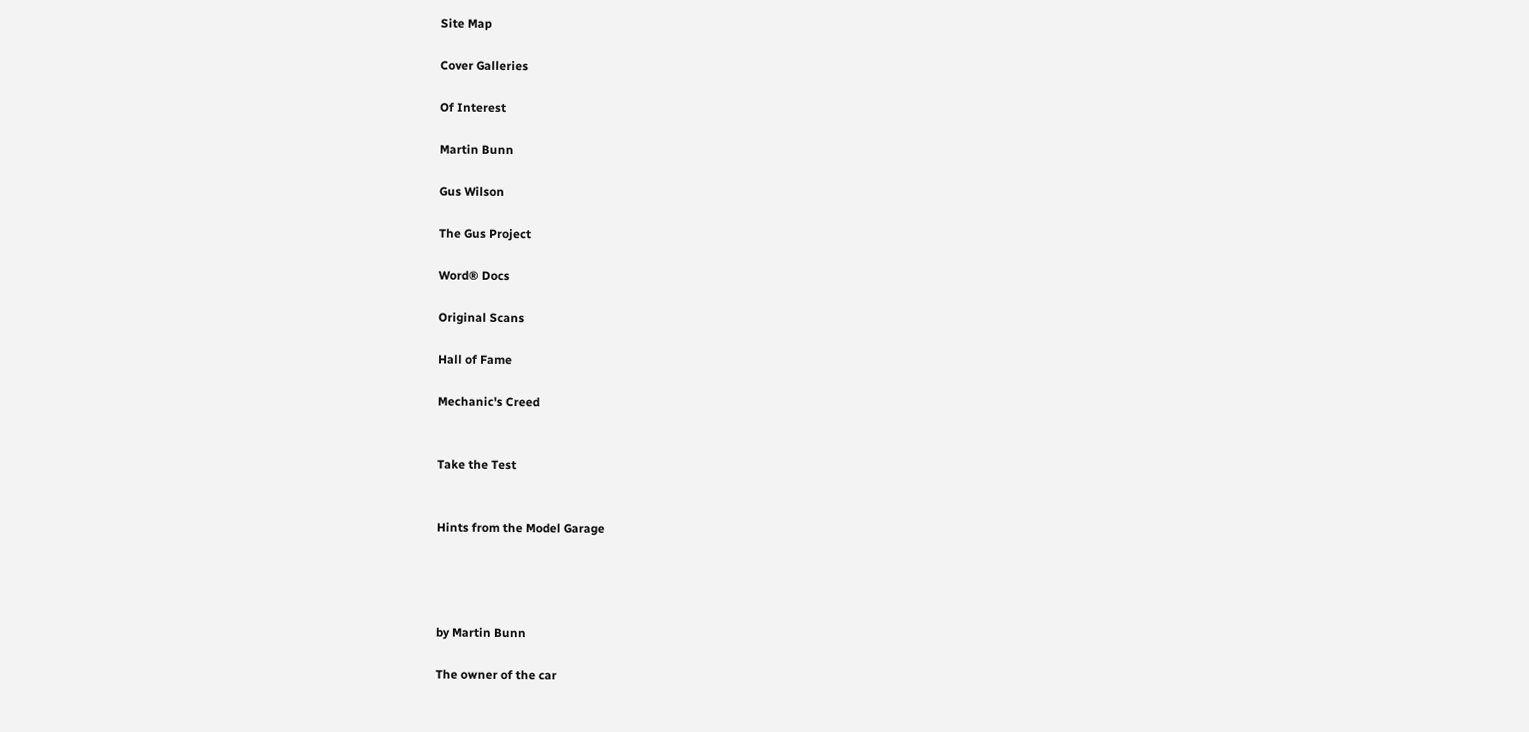Site Map

Cover Galleries

Of Interest

Martin Bunn

Gus Wilson

The Gus Project

Word® Docs

Original Scans

Hall of Fame

Mechanic's Creed


Take the Test


Hints from the Model Garage




by Martin Bunn

The owner of the car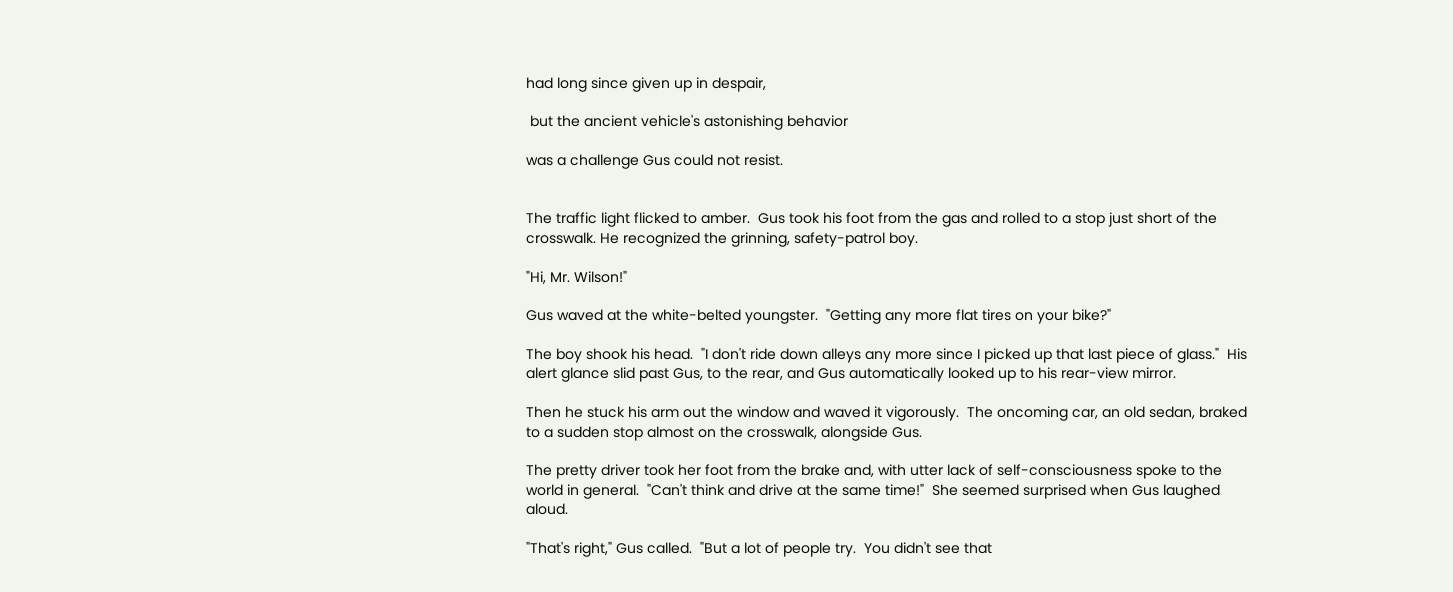had long since given up in despair,

 but the ancient vehicle's astonishing behavior

was a challenge Gus could not resist.


The traffic light flicked to amber.  Gus took his foot from the gas and rolled to a stop just short of the crosswalk. He recognized the grinning, safety-patrol boy.

"Hi, Mr. Wilson!"

Gus waved at the white-belted youngster.  "Getting any more flat tires on your bike?"

The boy shook his head.  "I don't ride down alleys any more since I picked up that last piece of glass."  His alert glance slid past Gus, to the rear, and Gus automatically looked up to his rear-view mirror.

Then he stuck his arm out the window and waved it vigorously.  The oncoming car, an old sedan, braked to a sudden stop almost on the crosswalk, alongside Gus.

The pretty driver took her foot from the brake and, with utter lack of self-consciousness spoke to the world in general.  "Can't think and drive at the same time!"  She seemed surprised when Gus laughed aloud.

"That's right," Gus called.  "But a lot of people try.  You didn't see that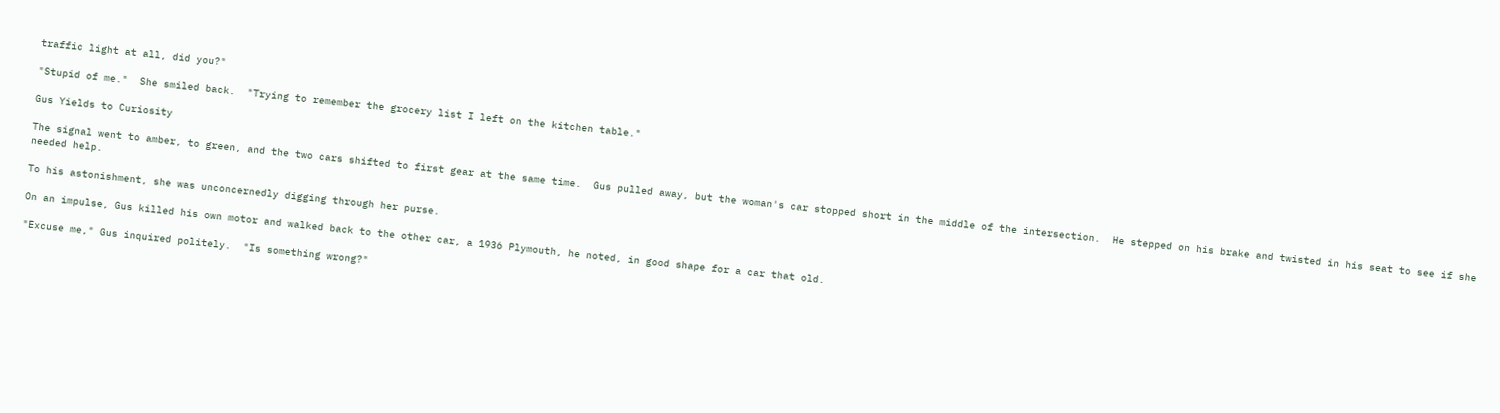traffic light at all, did you?"

"Stupid of me."  She smiled back.  "Trying to remember the grocery list I left on the kitchen table."

Gus Yields to Curiosity

The signal went to amber, to green, and the two cars shifted to first gear at the same time.  Gus pulled away, but the woman's car stopped short in the middle of the intersection.  He stepped on his brake and twisted in his seat to see if she needed help.

To his astonishment, she was unconcernedly digging through her purse.

On an impulse, Gus killed his own motor and walked back to the other car, a 1936 Plymouth, he noted, in good shape for a car that old.

"Excuse me," Gus inquired politely.  "Is something wrong?"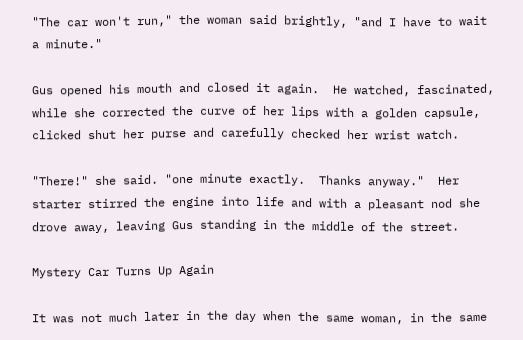"The car won't run," the woman said brightly, "and I have to wait a minute."

Gus opened his mouth and closed it again.  He watched, fascinated, while she corrected the curve of her lips with a golden capsule, clicked shut her purse and carefully checked her wrist watch.

"There!" she said. "one minute exactly.  Thanks anyway."  Her starter stirred the engine into life and with a pleasant nod she drove away, leaving Gus standing in the middle of the street.

Mystery Car Turns Up Again

It was not much later in the day when the same woman, in the same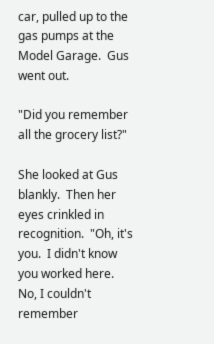car, pulled up to the gas pumps at the Model Garage.  Gus went out.

"Did you remember all the grocery list?"

She looked at Gus blankly.  Then her eyes crinkled in recognition.  "Oh, it's you.  I didn't know you worked here.  No, I couldn't remember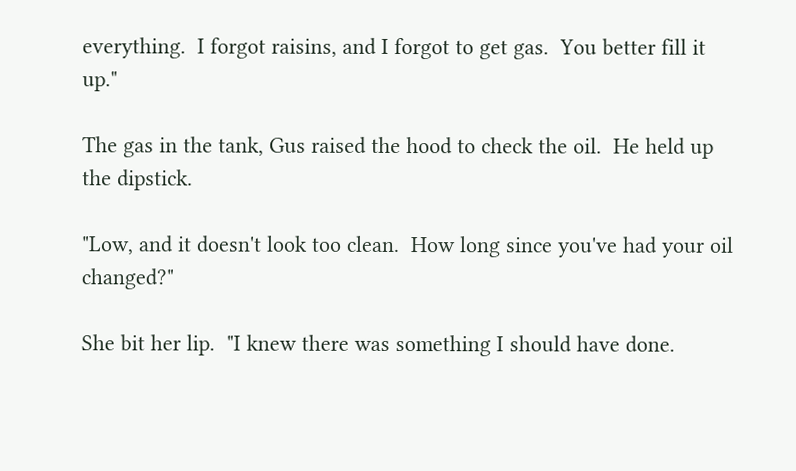everything.  I forgot raisins, and I forgot to get gas.  You better fill it up."

The gas in the tank, Gus raised the hood to check the oil.  He held up the dipstick.

"Low, and it doesn't look too clean.  How long since you've had your oil changed?"

She bit her lip.  "I knew there was something I should have done.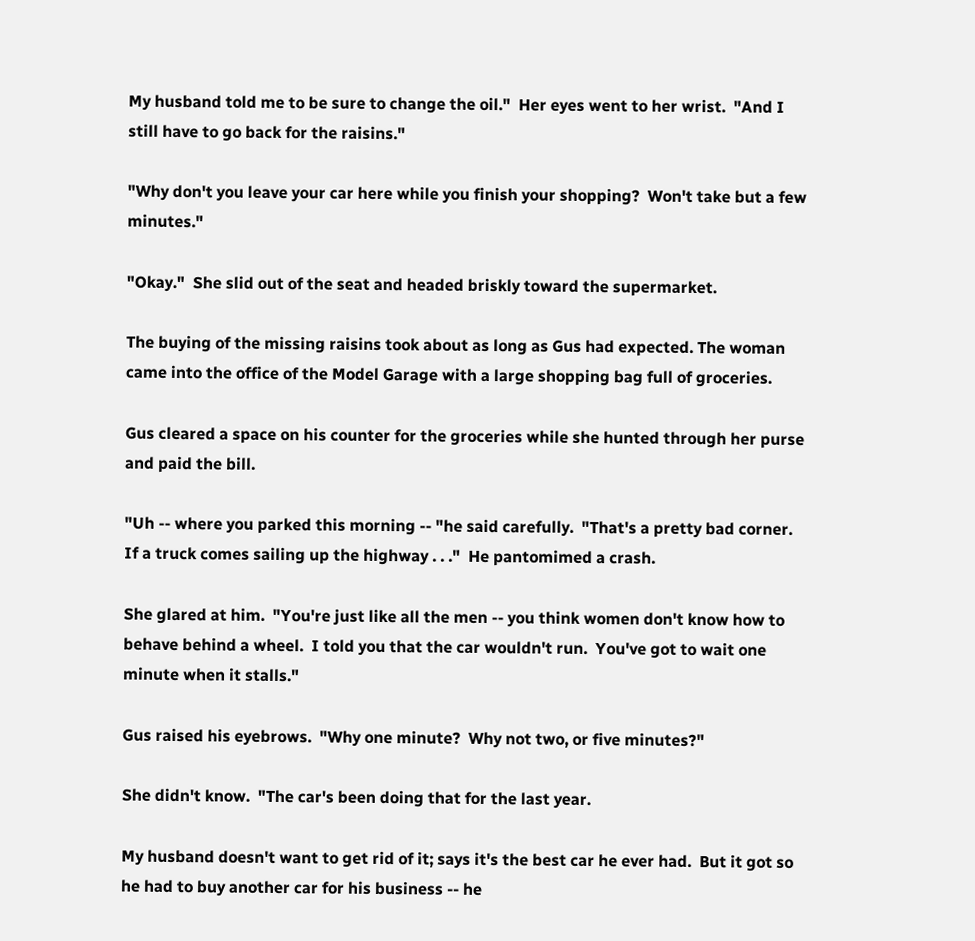My husband told me to be sure to change the oil."  Her eyes went to her wrist.  "And I still have to go back for the raisins."

"Why don't you leave your car here while you finish your shopping?  Won't take but a few minutes."

"Okay."  She slid out of the seat and headed briskly toward the supermarket.

The buying of the missing raisins took about as long as Gus had expected. The woman came into the office of the Model Garage with a large shopping bag full of groceries.

Gus cleared a space on his counter for the groceries while she hunted through her purse and paid the bill.

"Uh -- where you parked this morning -- "he said carefully.  "That's a pretty bad corner.  If a truck comes sailing up the highway . . ."  He pantomimed a crash.

She glared at him.  "You're just like all the men -- you think women don't know how to behave behind a wheel.  I told you that the car wouldn't run.  You've got to wait one minute when it stalls."

Gus raised his eyebrows.  "Why one minute?  Why not two, or five minutes?"

She didn't know.  "The car's been doing that for the last year.

My husband doesn't want to get rid of it; says it's the best car he ever had.  But it got so he had to buy another car for his business -- he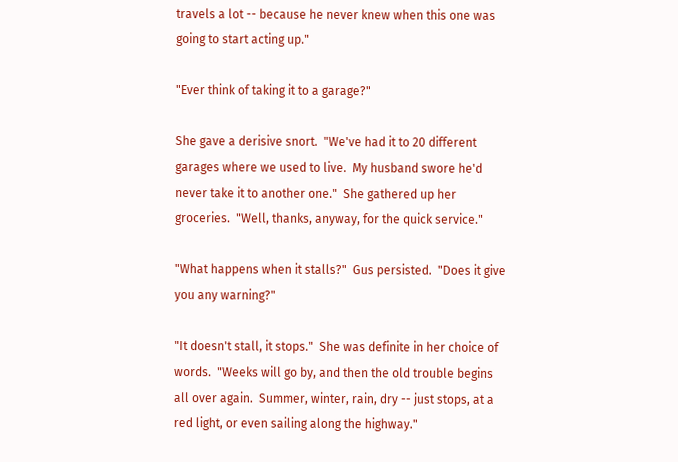travels a lot -- because he never knew when this one was going to start acting up."

"Ever think of taking it to a garage?"

She gave a derisive snort.  "We've had it to 20 different garages where we used to live.  My husband swore he'd never take it to another one."  She gathered up her groceries.  "Well, thanks, anyway, for the quick service."

"What happens when it stalls?"  Gus persisted.  "Does it give you any warning?"

"It doesn't stall, it stops."  She was definite in her choice of words.  "Weeks will go by, and then the old trouble begins all over again.  Summer, winter, rain, dry -- just stops, at a red light, or even sailing along the highway."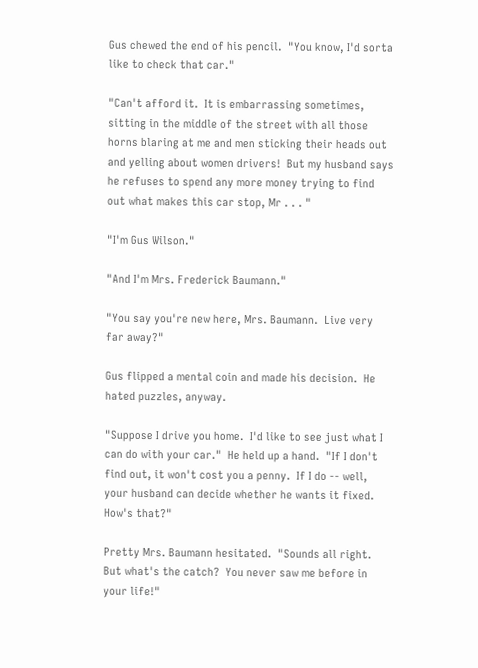Gus chewed the end of his pencil.  "You know, I'd sorta like to check that car."

"Can't afford it.  It is embarrassing sometimes, sitting in the middle of the street with all those horns blaring at me and men sticking their heads out and yelling about women drivers!  But my husband says he refuses to spend any more money trying to find out what makes this car stop, Mr . . . "

"I'm Gus Wilson."

"And I'm Mrs. Frederick Baumann."

"You say you're new here, Mrs. Baumann.  Live very far away?"

Gus flipped a mental coin and made his decision.  He hated puzzles, anyway.

"Suppose I drive you home.  I'd like to see just what I can do with your car."  He held up a hand.  "If I don't find out, it won't cost you a penny.  If I do -- well, your husband can decide whether he wants it fixed.  How's that?"

Pretty Mrs. Baumann hesitated.  "Sounds all right.  But what's the catch?  You never saw me before in your life!"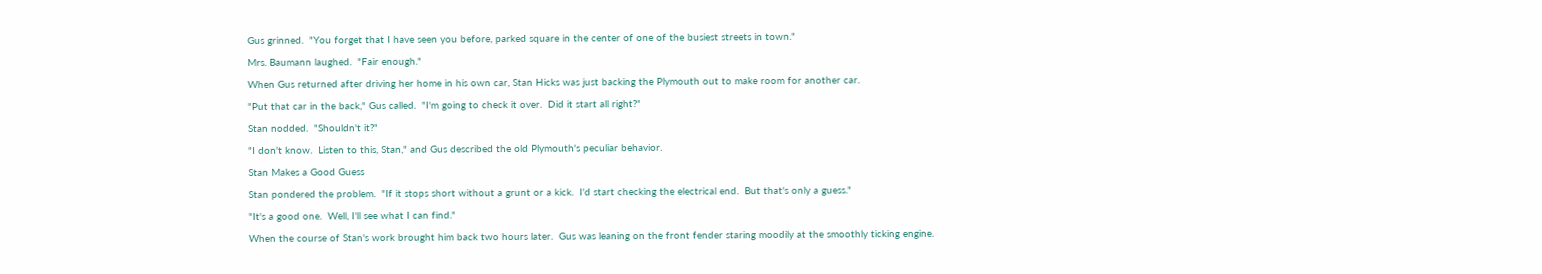Gus grinned.  "You forget that I have seen you before, parked square in the center of one of the busiest streets in town."

Mrs. Baumann laughed.  "Fair enough."

When Gus returned after driving her home in his own car, Stan Hicks was just backing the Plymouth out to make room for another car.

"Put that car in the back," Gus called.  "I'm going to check it over.  Did it start all right?"

Stan nodded.  "Shouldn't it?"

"I don't know.  Listen to this, Stan," and Gus described the old Plymouth's peculiar behavior.

Stan Makes a Good Guess

Stan pondered the problem.  "If it stops short without a grunt or a kick.  I'd start checking the electrical end.  But that's only a guess."

"It's a good one.  Well, I'll see what I can find."

When the course of Stan's work brought him back two hours later.  Gus was leaning on the front fender staring moodily at the smoothly ticking engine.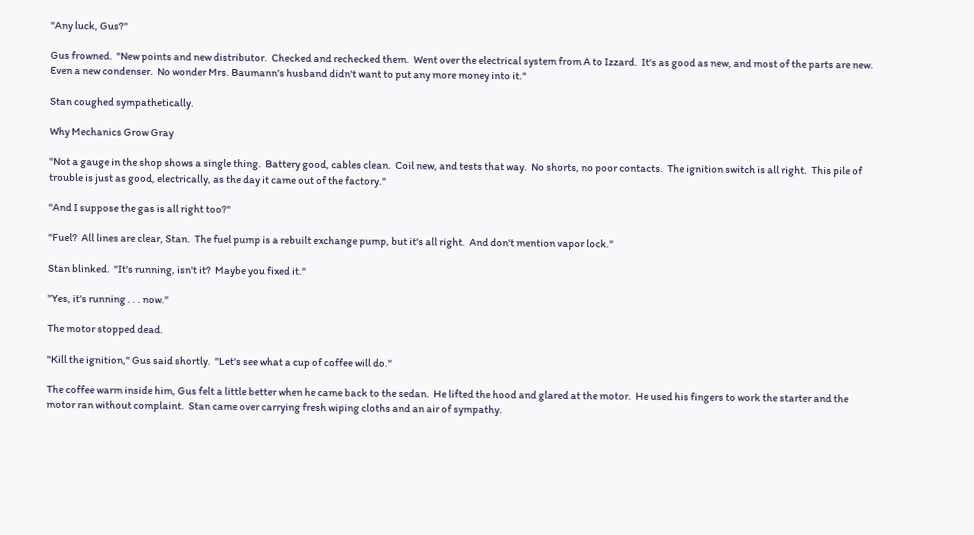"Any luck, Gus?"

Gus frowned.  "New points and new distributor.  Checked and rechecked them.  Went over the electrical system from A to Izzard.  It's as good as new, and most of the parts are new.  Even a new condenser.  No wonder Mrs. Baumann's husband didn't want to put any more money into it."

Stan coughed sympathetically.

Why Mechanics Grow Gray

"Not a gauge in the shop shows a single thing.  Battery good, cables clean.  Coil new, and tests that way.  No shorts, no poor contacts.  The ignition switch is all right.  This pile of trouble is just as good, electrically, as the day it came out of the factory."

"And I suppose the gas is all right too?"

"Fuel?  All lines are clear, Stan.  The fuel pump is a rebuilt exchange pump, but it's all right.  And don't mention vapor lock."

Stan blinked.  "It's running, isn't it?  Maybe you fixed it."

"Yes, it's running . . . now."

The motor stopped dead.

"Kill the ignition," Gus said shortly.  "Let's see what a cup of coffee will do."

The coffee warm inside him, Gus felt a little better when he came back to the sedan.  He lifted the hood and glared at the motor.  He used his fingers to work the starter and the motor ran without complaint.  Stan came over carrying fresh wiping cloths and an air of sympathy.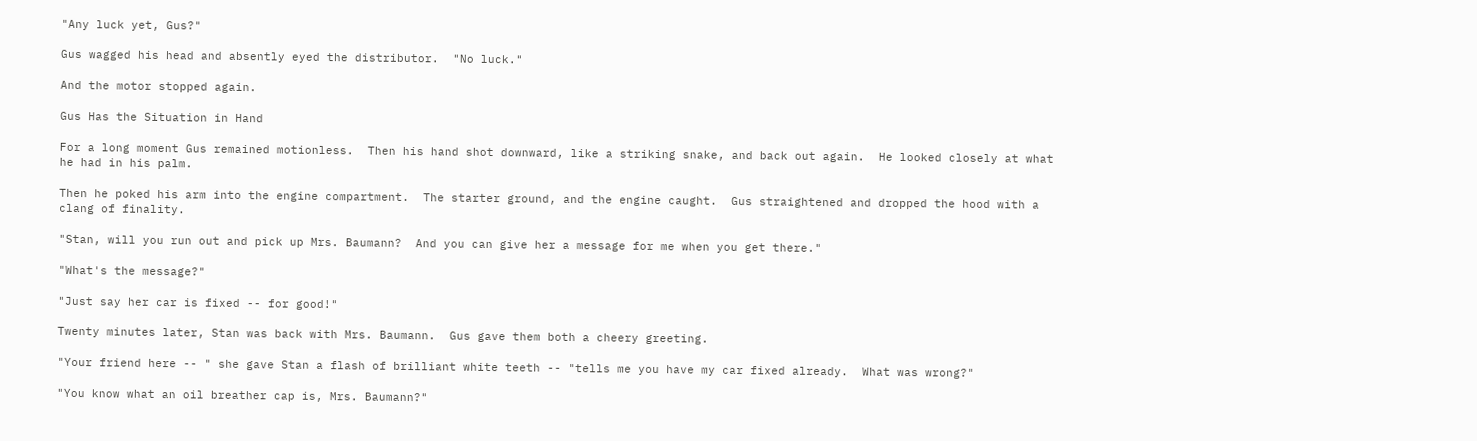"Any luck yet, Gus?"

Gus wagged his head and absently eyed the distributor.  "No luck."

And the motor stopped again.

Gus Has the Situation in Hand

For a long moment Gus remained motionless.  Then his hand shot downward, like a striking snake, and back out again.  He looked closely at what he had in his palm.

Then he poked his arm into the engine compartment.  The starter ground, and the engine caught.  Gus straightened and dropped the hood with a clang of finality.

"Stan, will you run out and pick up Mrs. Baumann?  And you can give her a message for me when you get there."

"What's the message?"

"Just say her car is fixed -- for good!"

Twenty minutes later, Stan was back with Mrs. Baumann.  Gus gave them both a cheery greeting.

"Your friend here -- " she gave Stan a flash of brilliant white teeth -- "tells me you have my car fixed already.  What was wrong?"

"You know what an oil breather cap is, Mrs. Baumann?"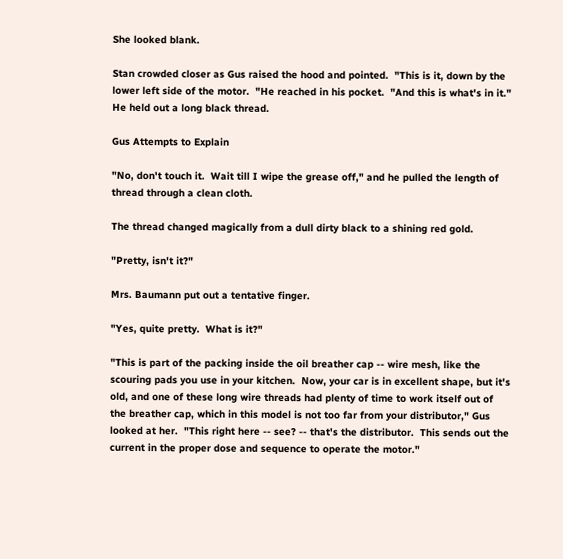She looked blank.

Stan crowded closer as Gus raised the hood and pointed.  "This is it, down by the lower left side of the motor.  "He reached in his pocket.  "And this is what's in it."  He held out a long black thread.

Gus Attempts to Explain

"No, don't touch it.  Wait till I wipe the grease off," and he pulled the length of thread through a clean cloth.

The thread changed magically from a dull dirty black to a shining red gold.

"Pretty, isn't it?"

Mrs. Baumann put out a tentative finger.

"Yes, quite pretty.  What is it?"

"This is part of the packing inside the oil breather cap -- wire mesh, like the scouring pads you use in your kitchen.  Now, your car is in excellent shape, but it's old, and one of these long wire threads had plenty of time to work itself out of the breather cap, which in this model is not too far from your distributor," Gus looked at her.  "This right here -- see? -- that's the distributor.  This sends out the current in the proper dose and sequence to operate the motor."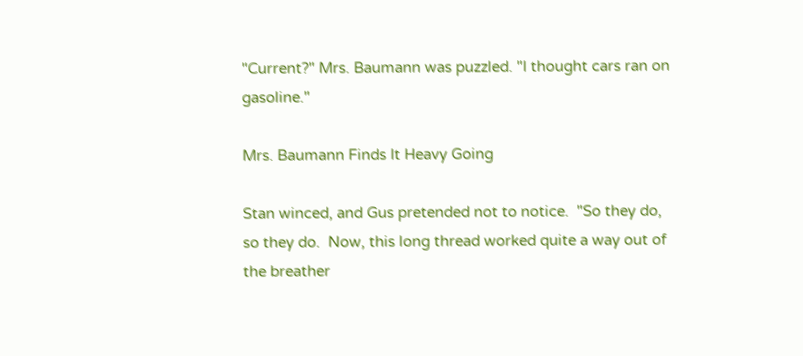"Current?" Mrs. Baumann was puzzled. "I thought cars ran on gasoline."

Mrs. Baumann Finds It Heavy Going

Stan winced, and Gus pretended not to notice.  "So they do, so they do.  Now, this long thread worked quite a way out of the breather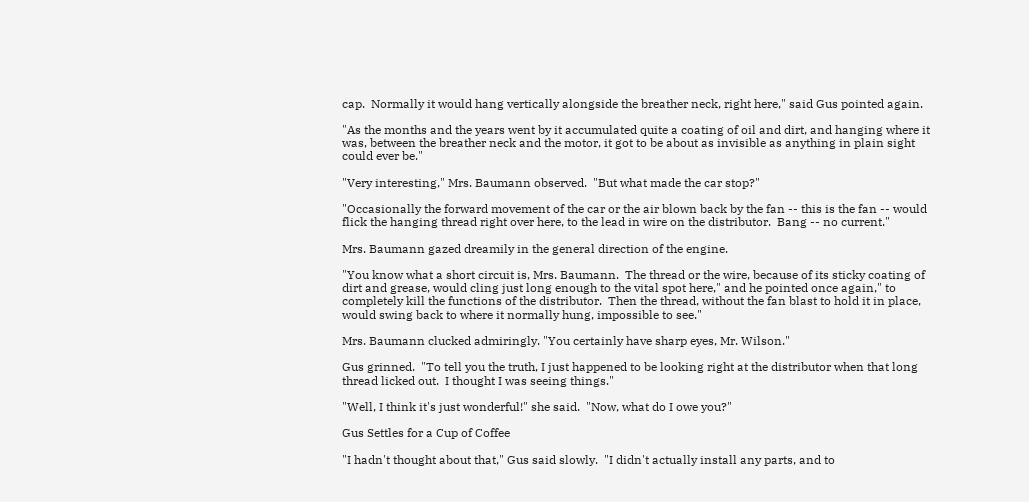cap.  Normally it would hang vertically alongside the breather neck, right here," said Gus pointed again.

"As the months and the years went by it accumulated quite a coating of oil and dirt, and hanging where it was, between the breather neck and the motor, it got to be about as invisible as anything in plain sight could ever be."

"Very interesting," Mrs. Baumann observed.  "But what made the car stop?"

"Occasionally the forward movement of the car or the air blown back by the fan -- this is the fan -- would flick the hanging thread right over here, to the lead in wire on the distributor.  Bang -- no current."

Mrs. Baumann gazed dreamily in the general direction of the engine.

"You know what a short circuit is, Mrs. Baumann.  The thread or the wire, because of its sticky coating of dirt and grease, would cling just long enough to the vital spot here," and he pointed once again," to completely kill the functions of the distributor.  Then the thread, without the fan blast to hold it in place, would swing back to where it normally hung, impossible to see."

Mrs. Baumann clucked admiringly. "You certainly have sharp eyes, Mr. Wilson."

Gus grinned.  "To tell you the truth, I just happened to be looking right at the distributor when that long thread licked out.  I thought I was seeing things."

"Well, I think it's just wonderful!" she said.  "Now, what do I owe you?"

Gus Settles for a Cup of Coffee

"I hadn't thought about that," Gus said slowly.  "I didn't actually install any parts, and to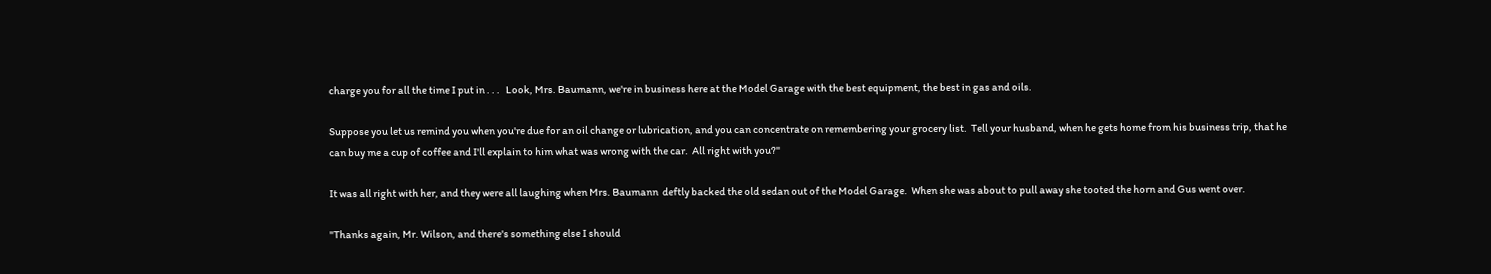charge you for all the time I put in . . .   Look, Mrs. Baumann, we're in business here at the Model Garage with the best equipment, the best in gas and oils.

Suppose you let us remind you when you're due for an oil change or lubrication, and you can concentrate on remembering your grocery list.  Tell your husband, when he gets home from his business trip, that he can buy me a cup of coffee and I'll explain to him what was wrong with the car.  All right with you?"

It was all right with her, and they were all laughing when Mrs. Baumann  deftly backed the old sedan out of the Model Garage.  When she was about to pull away she tooted the horn and Gus went over.

"Thanks again, Mr. Wilson, and there's something else I should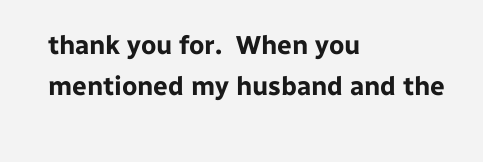thank you for.  When you mentioned my husband and the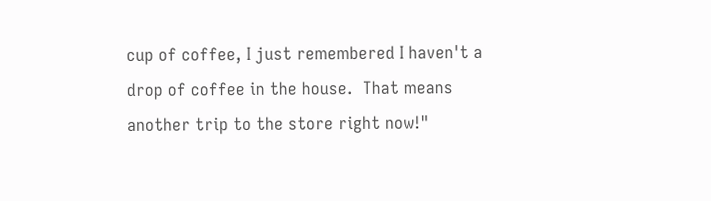cup of coffee, I just remembered I haven't a drop of coffee in the house.  That means another trip to the store right now!"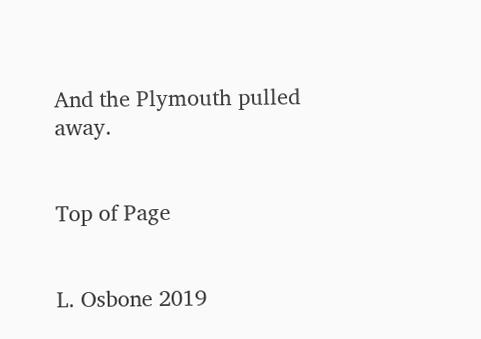And the Plymouth pulled away.


Top of Page


L. Osbone 2019